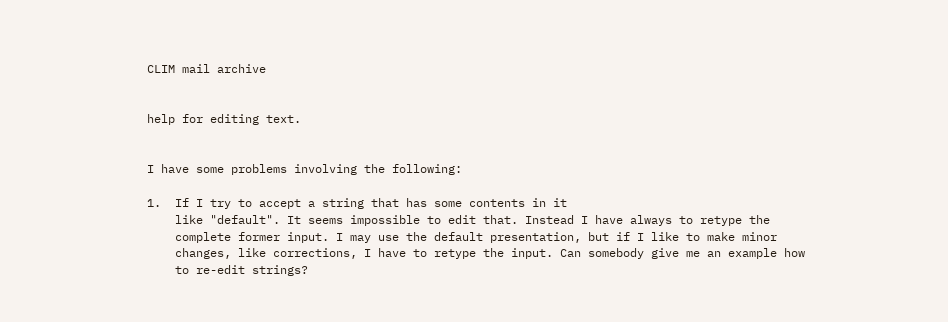CLIM mail archive


help for editing text.


I have some problems involving the following:

1.  If I try to accept a string that has some contents in it
    like "default". It seems impossible to edit that. Instead I have always to retype the
    complete former input. I may use the default presentation, but if I like to make minor
    changes, like corrections, I have to retype the input. Can somebody give me an example how
    to re-edit strings?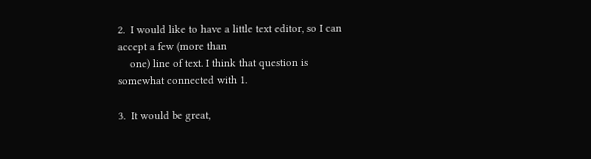2.  I would like to have a little text editor, so I can accept a few (more than
    one) line of text. I think that question is somewhat connected with 1.

3.  It would be great,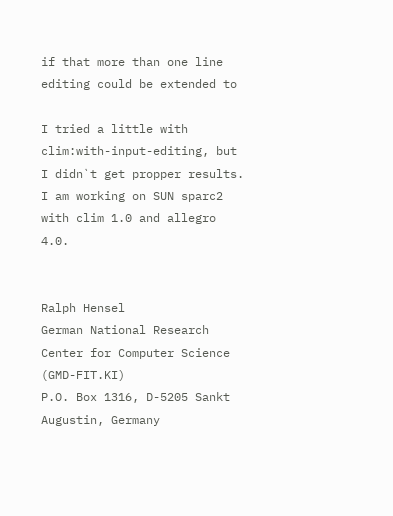if that more than one line editing could be extended to

I tried a little with clim:with-input-editing, but I didn`t get propper results.
I am working on SUN sparc2 with clim 1.0 and allegro 4.0.


Ralph Hensel
German National Research Center for Computer Science (GMD-FIT.KI)
P.O. Box 1316, D-5205 Sankt Augustin, Germany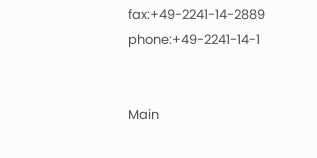fax:+49-2241-14-2889 phone:+49-2241-14-1


Main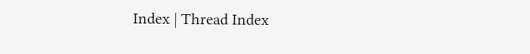Index | Thread Index